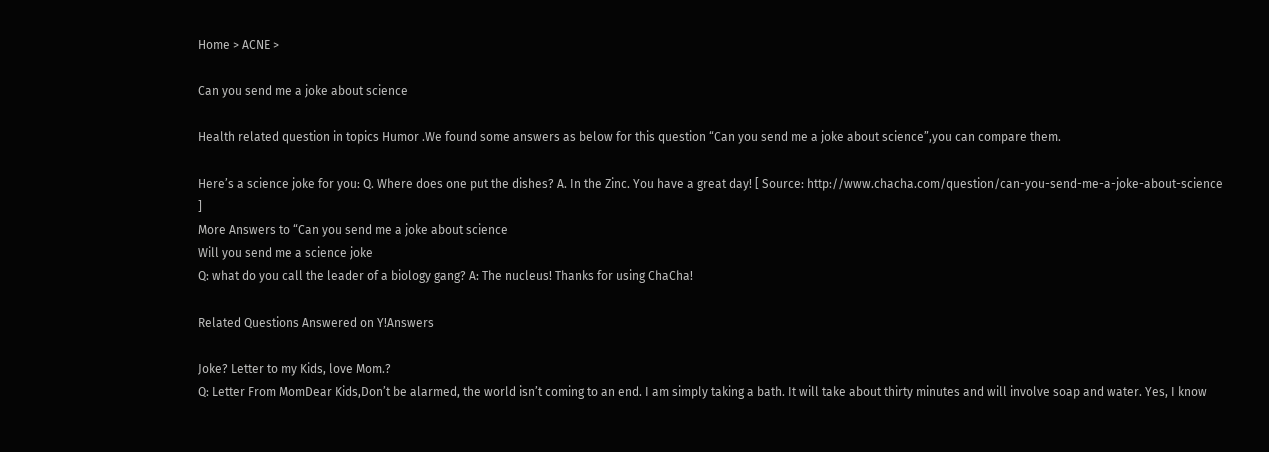Home > ACNE >

Can you send me a joke about science

Health related question in topics Humor .We found some answers as below for this question “Can you send me a joke about science”,you can compare them.

Here’s a science joke for you: Q. Where does one put the dishes? A. In the Zinc. You have a great day! [ Source: http://www.chacha.com/question/can-you-send-me-a-joke-about-science ]
More Answers to “Can you send me a joke about science
Will you send me a science joke
Q: what do you call the leader of a biology gang? A: The nucleus! Thanks for using ChaCha!

Related Questions Answered on Y!Answers

Joke? Letter to my Kids, love Mom.?
Q: Letter From MomDear Kids,Don’t be alarmed, the world isn’t coming to an end. I am simply taking a bath. It will take about thirty minutes and will involve soap and water. Yes, I know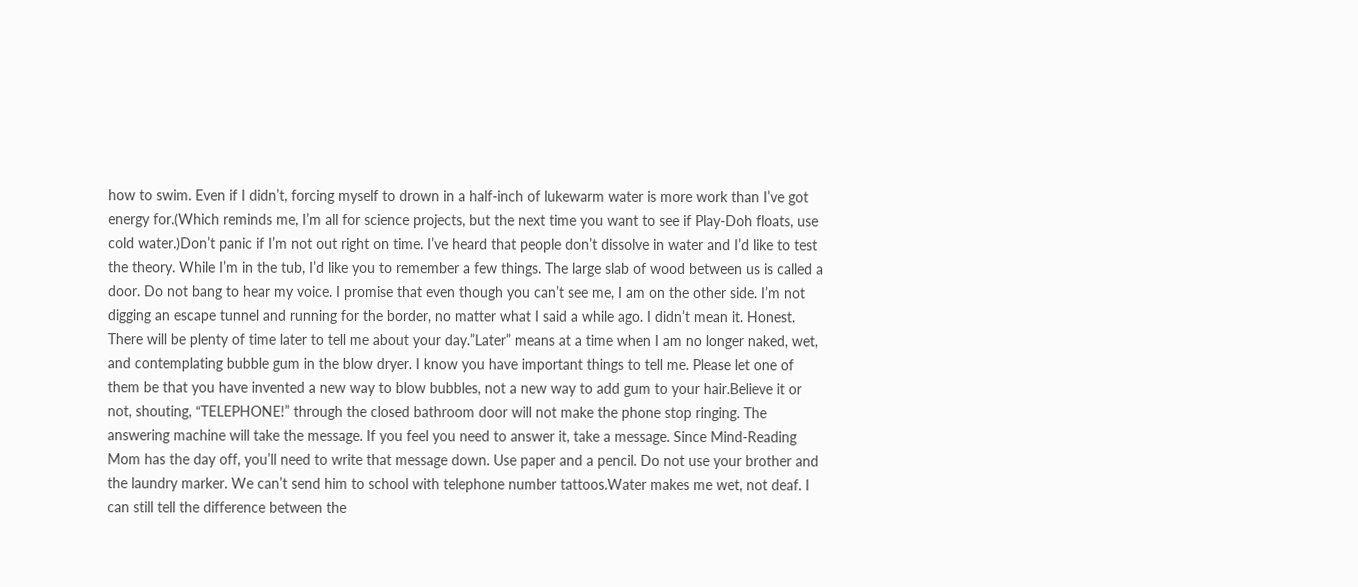how to swim. Even if I didn’t, forcing myself to drown in a half-inch of lukewarm water is more work than I’ve got energy for.(Which reminds me, I’m all for science projects, but the next time you want to see if Play-Doh floats, use cold water.)Don’t panic if I’m not out right on time. I’ve heard that people don’t dissolve in water and I’d like to test the theory. While I’m in the tub, I’d like you to remember a few things. The large slab of wood between us is called a door. Do not bang to hear my voice. I promise that even though you can’t see me, I am on the other side. I’m not digging an escape tunnel and running for the border, no matter what I said a while ago. I didn’t mean it. Honest. There will be plenty of time later to tell me about your day.”Later” means at a time when I am no longer naked, wet, and contemplating bubble gum in the blow dryer. I know you have important things to tell me. Please let one of them be that you have invented a new way to blow bubbles, not a new way to add gum to your hair.Believe it or not, shouting, “TELEPHONE!” through the closed bathroom door will not make the phone stop ringing. The answering machine will take the message. If you feel you need to answer it, take a message. Since Mind-Reading Mom has the day off, you’ll need to write that message down. Use paper and a pencil. Do not use your brother and the laundry marker. We can’t send him to school with telephone number tattoos.Water makes me wet, not deaf. I can still tell the difference between the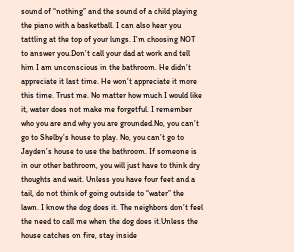sound of “nothing” and the sound of a child playing the piano with a basketball. I can also hear you tattling at the top of your lungs. I’m choosing NOT to answer you.Don’t call your dad at work and tell him I am unconscious in the bathroom. He didn’t appreciate it last time. He won’t appreciate it more this time. Trust me. No matter how much I would like it, water does not make me forgetful. I remember who you are and why you are grounded.No, you can’t go to Shelby’s house to play. No, you can’t go to Jayden’s house to use the bathroom. If someone is in our other bathroom, you will just have to think dry thoughts and wait. Unless you have four feet and a tail, do not think of going outside to “water” the lawn. I know the dog does it. The neighbors don’t feel the need to call me when the dog does it.Unless the house catches on fire, stay inside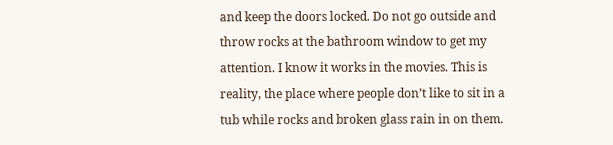and keep the doors locked. Do not go outside and throw rocks at the bathroom window to get my attention. I know it works in the movies. This is reality, the place where people don’t like to sit in a tub while rocks and broken glass rain in on them.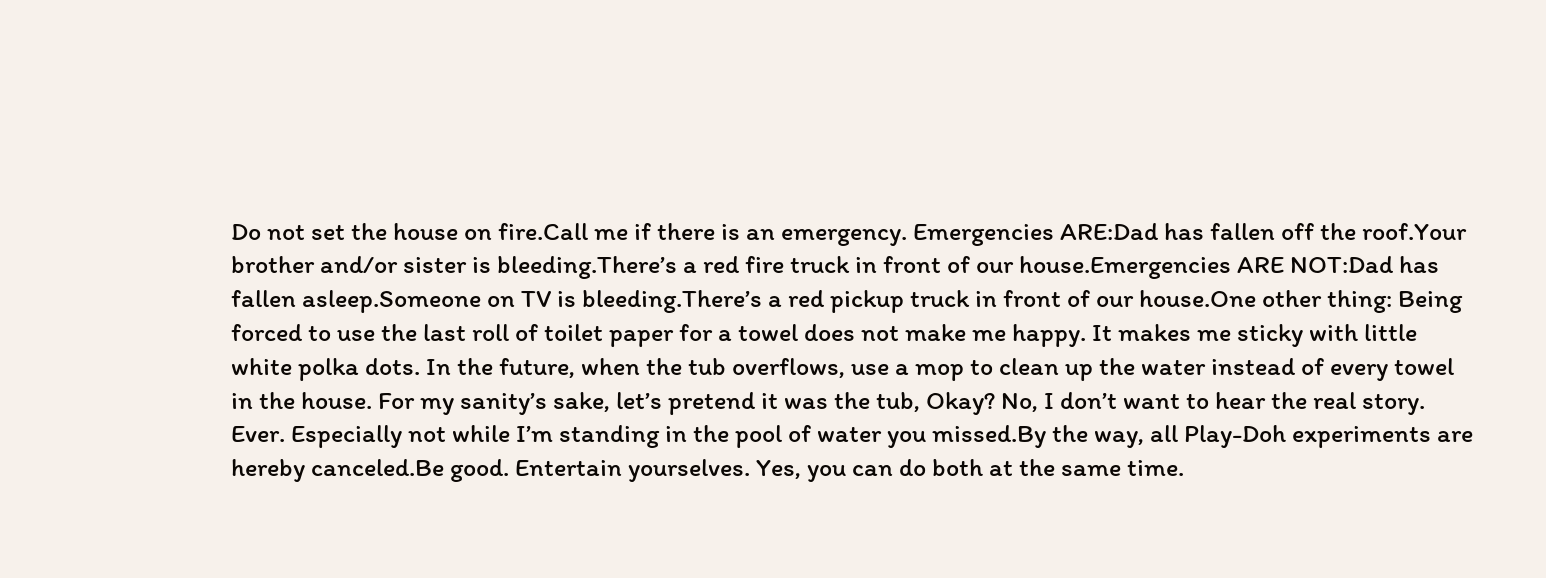Do not set the house on fire.Call me if there is an emergency. Emergencies ARE:Dad has fallen off the roof.Your brother and/or sister is bleeding.There’s a red fire truck in front of our house.Emergencies ARE NOT:Dad has fallen asleep.Someone on TV is bleeding.There’s a red pickup truck in front of our house.One other thing: Being forced to use the last roll of toilet paper for a towel does not make me happy. It makes me sticky with little white polka dots. In the future, when the tub overflows, use a mop to clean up the water instead of every towel in the house. For my sanity’s sake, let’s pretend it was the tub, Okay? No, I don’t want to hear the real story. Ever. Especially not while I’m standing in the pool of water you missed.By the way, all Play-Doh experiments are hereby canceled.Be good. Entertain yourselves. Yes, you can do both at the same time.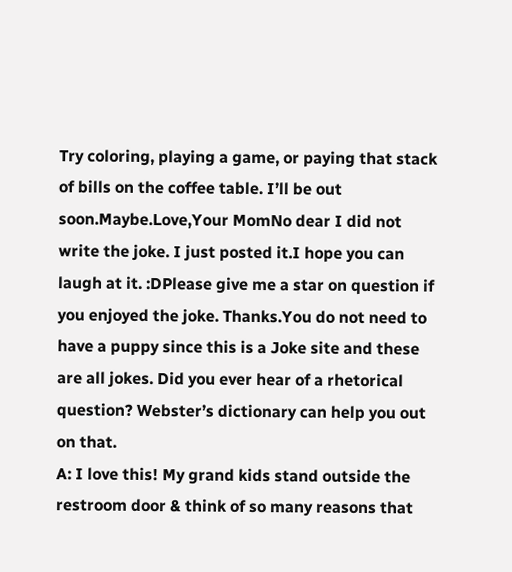Try coloring, playing a game, or paying that stack of bills on the coffee table. I’ll be out soon.Maybe.Love,Your MomNo dear I did not write the joke. I just posted it.I hope you can laugh at it. :DPlease give me a star on question if you enjoyed the joke. Thanks.You do not need to have a puppy since this is a Joke site and these are all jokes. Did you ever hear of a rhetorical question? Webster’s dictionary can help you out on that.
A: I love this! My grand kids stand outside the restroom door & think of so many reasons that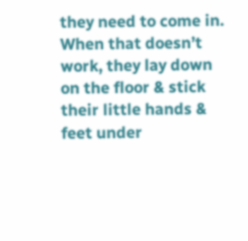they need to come in. When that doesn’t work, they lay down on the floor & stick their little hands & feet under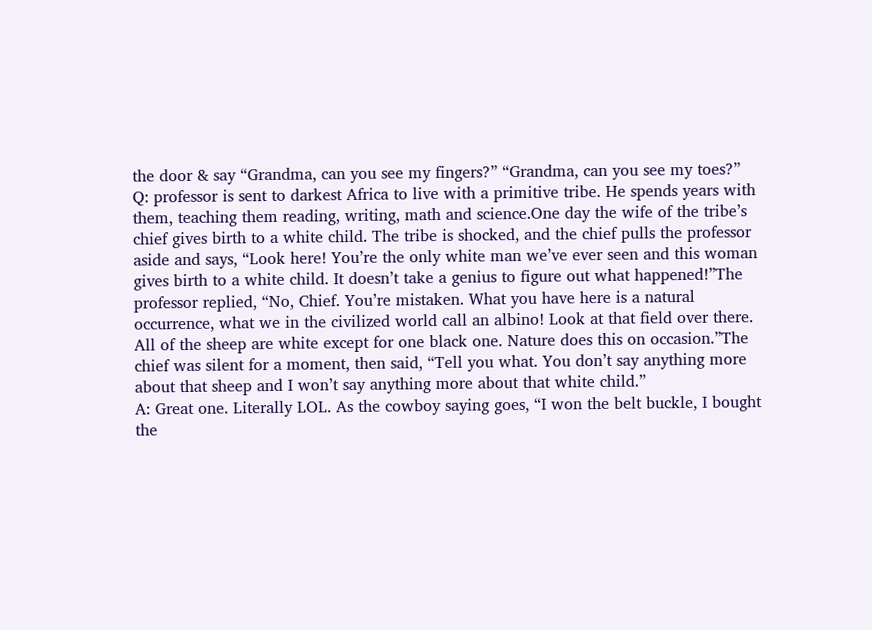the door & say “Grandma, can you see my fingers?” “Grandma, can you see my toes?”
Q: professor is sent to darkest Africa to live with a primitive tribe. He spends years with them, teaching them reading, writing, math and science.One day the wife of the tribe’s chief gives birth to a white child. The tribe is shocked, and the chief pulls the professor aside and says, “Look here! You’re the only white man we’ve ever seen and this woman gives birth to a white child. It doesn’t take a genius to figure out what happened!”The professor replied, “No, Chief. You’re mistaken. What you have here is a natural occurrence, what we in the civilized world call an albino! Look at that field over there. All of the sheep are white except for one black one. Nature does this on occasion.”The chief was silent for a moment, then said, “Tell you what. You don’t say anything more about that sheep and I won’t say anything more about that white child.”
A: Great one. Literally LOL. As the cowboy saying goes, “I won the belt buckle, I bought the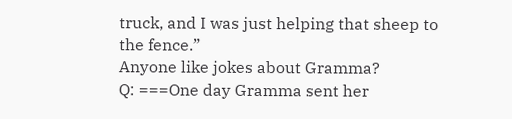truck, and I was just helping that sheep to the fence.”
Anyone like jokes about Gramma?
Q: ===One day Gramma sent her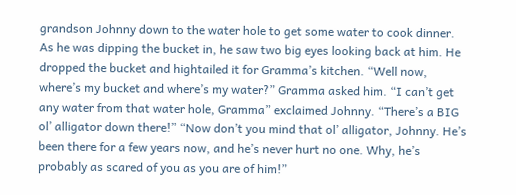grandson Johnny down to the water hole to get some water to cook dinner. As he was dipping the bucket in, he saw two big eyes looking back at him. He dropped the bucket and hightailed it for Gramma’s kitchen. “Well now, where’s my bucket and where’s my water?” Gramma asked him. “I can’t get any water from that water hole, Gramma” exclaimed Johnny. “There’s a BIG ol’ alligator down there!” “Now don’t you mind that ol’ alligator, Johnny. He’s been there for a few years now, and he’s never hurt no one. Why, he’s probably as scared of you as you are of him!”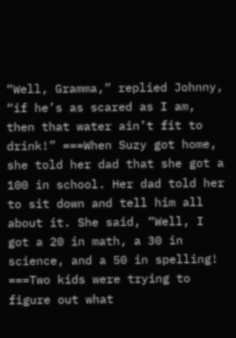“Well, Gramma,” replied Johnny, “if he’s as scared as I am, then that water ain’t fit to drink!” ===When Suzy got home, she told her dad that she got a 100 in school. Her dad told her to sit down and tell him all about it. She said, “Well, I got a 20 in math, a 30 in science, and a 50 in spelling! ===Two kids were trying to figure out what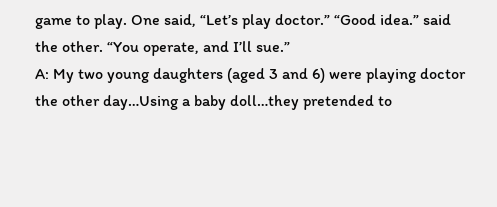game to play. One said, “Let’s play doctor.” “Good idea.” said the other. “You operate, and I’ll sue.”
A: My two young daughters (aged 3 and 6) were playing doctor the other day…Using a baby doll…they pretended to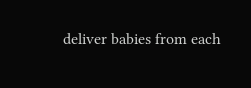deliver babies from each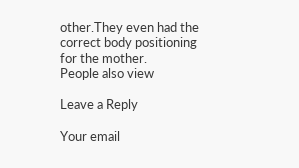other.They even had the correct body positioning for the mother.
People also view

Leave a Reply

Your email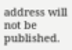address will not be published.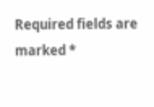Required fields are marked *